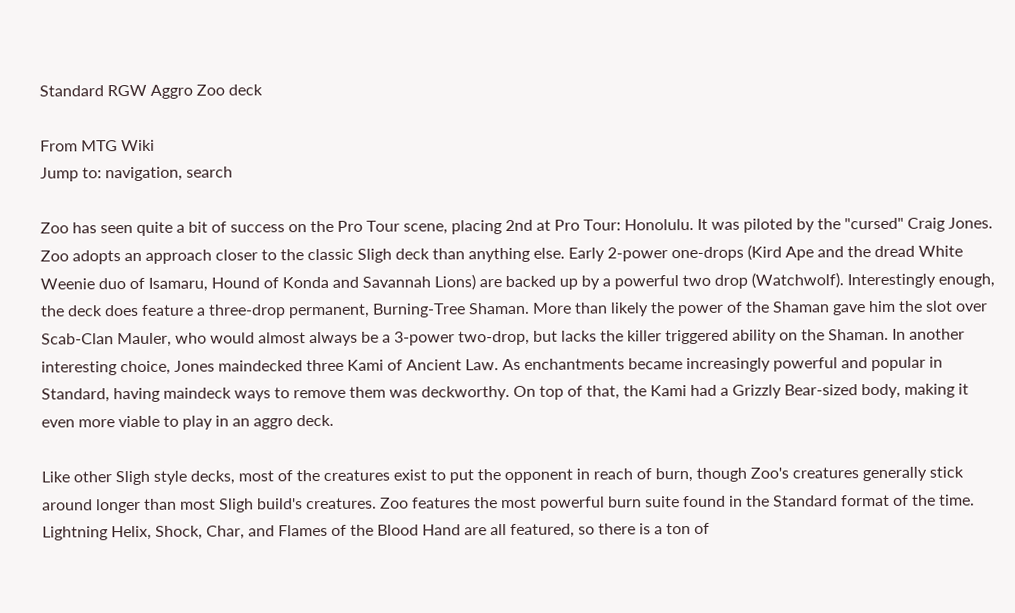Standard RGW Aggro Zoo deck

From MTG Wiki
Jump to: navigation, search

Zoo has seen quite a bit of success on the Pro Tour scene, placing 2nd at Pro Tour: Honolulu. It was piloted by the "cursed" Craig Jones. Zoo adopts an approach closer to the classic Sligh deck than anything else. Early 2-power one-drops (Kird Ape and the dread White Weenie duo of Isamaru, Hound of Konda and Savannah Lions) are backed up by a powerful two drop (Watchwolf). Interestingly enough, the deck does feature a three-drop permanent, Burning-Tree Shaman. More than likely the power of the Shaman gave him the slot over Scab-Clan Mauler, who would almost always be a 3-power two-drop, but lacks the killer triggered ability on the Shaman. In another interesting choice, Jones maindecked three Kami of Ancient Law. As enchantments became increasingly powerful and popular in Standard, having maindeck ways to remove them was deckworthy. On top of that, the Kami had a Grizzly Bear-sized body, making it even more viable to play in an aggro deck.

Like other Sligh style decks, most of the creatures exist to put the opponent in reach of burn, though Zoo's creatures generally stick around longer than most Sligh build's creatures. Zoo features the most powerful burn suite found in the Standard format of the time. Lightning Helix, Shock, Char, and Flames of the Blood Hand are all featured, so there is a ton of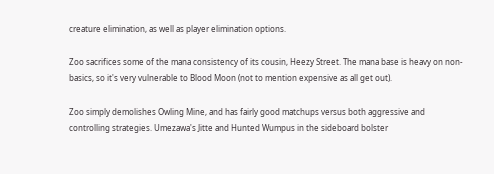creature elimination, as well as player elimination options.

Zoo sacrifices some of the mana consistency of its cousin, Heezy Street. The mana base is heavy on non-basics, so it's very vulnerable to Blood Moon (not to mention expensive as all get out).

Zoo simply demolishes Owling Mine, and has fairly good matchups versus both aggressive and controlling strategies. Umezawa's Jitte and Hunted Wumpus in the sideboard bolster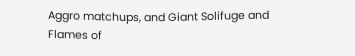Aggro matchups, and Giant Solifuge and Flames of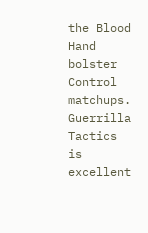the Blood Hand bolster Control matchups. Guerrilla Tactics is excellent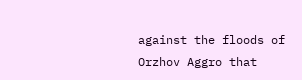against the floods of Orzhov Aggro that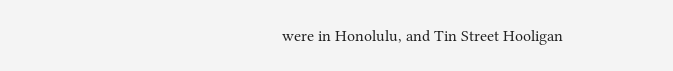were in Honolulu, and Tin Street Hooligan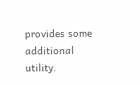provides some additional utility.